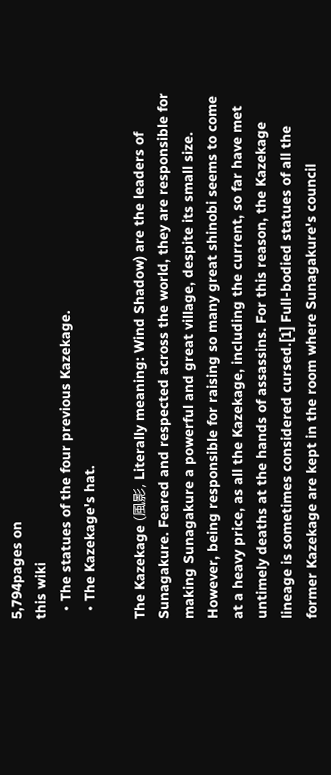5,794pages on
this wiki
  • The statues of the four previous Kazekage.
  • The Kazekage's hat.

The Kazekage (風影, Literally meaning: Wind Shadow) are the leaders of Sunagakure. Feared and respected across the world, they are responsible for making Sunagakure a powerful and great village, despite its small size. However, being responsible for raising so many great shinobi seems to come at a heavy price, as all the Kazekage, including the current, so far have met untimely deaths at the hands of assassins. For this reason, the Kazekage lineage is sometimes considered cursed.[1] Full-bodied statues of all the former Kazekage are kept in the room where Sunagakure's council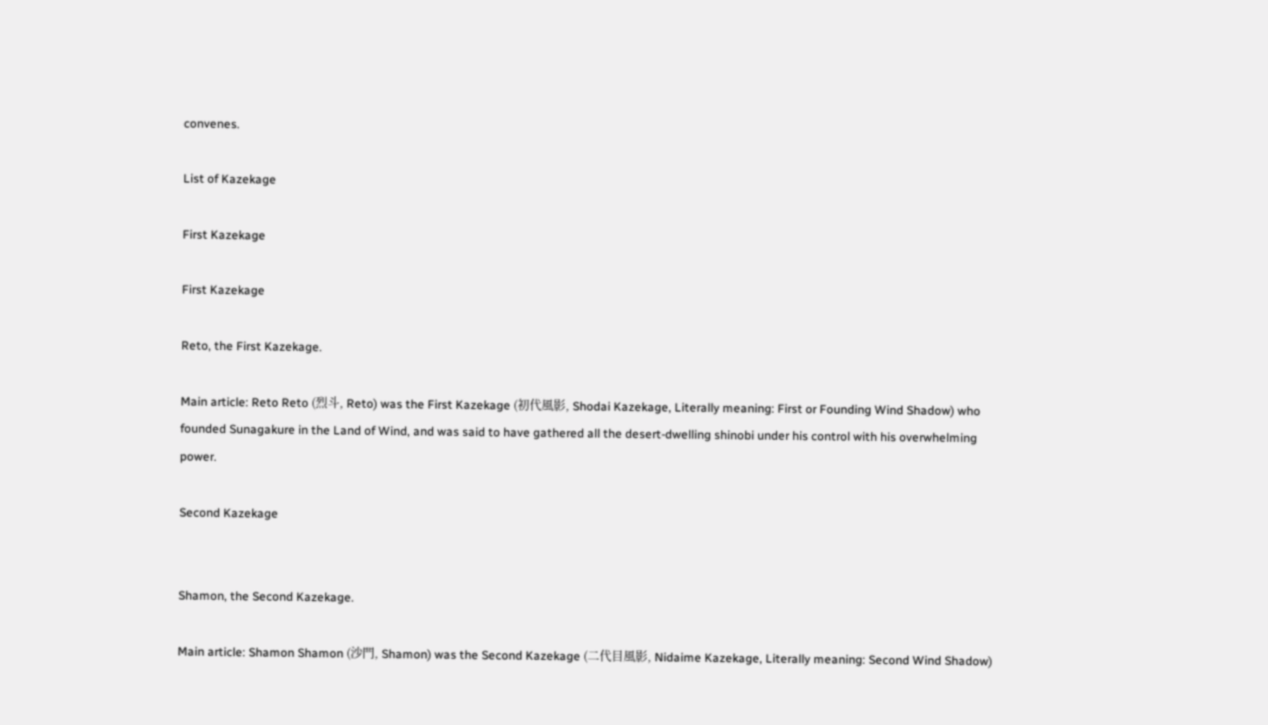convenes.

List of Kazekage

First Kazekage

First Kazekage

Reto, the First Kazekage.

Main article: Reto Reto (烈斗, Reto) was the First Kazekage (初代風影, Shodai Kazekage, Literally meaning: First or Founding Wind Shadow) who founded Sunagakure in the Land of Wind, and was said to have gathered all the desert-dwelling shinobi under his control with his overwhelming power.

Second Kazekage


Shamon, the Second Kazekage.

Main article: Shamon Shamon (沙門, Shamon) was the Second Kazekage (二代目風影, Nidaime Kazekage, Literally meaning: Second Wind Shadow)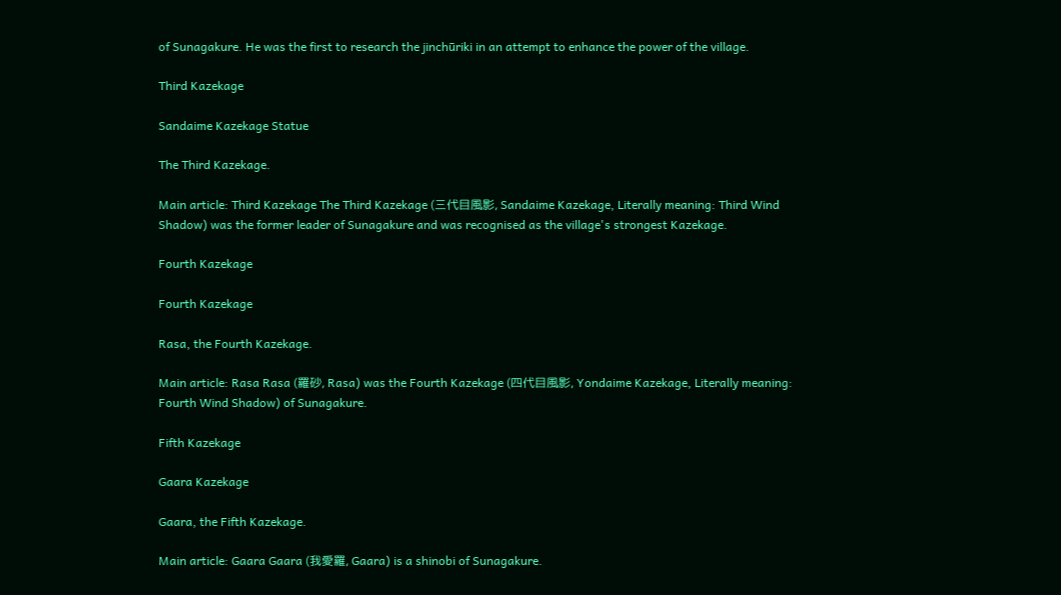of Sunagakure. He was the first to research the jinchūriki in an attempt to enhance the power of the village.

Third Kazekage

Sandaime Kazekage Statue

The Third Kazekage.

Main article: Third Kazekage The Third Kazekage (三代目風影, Sandaime Kazekage, Literally meaning: Third Wind Shadow) was the former leader of Sunagakure and was recognised as the village's strongest Kazekage.

Fourth Kazekage

Fourth Kazekage

Rasa, the Fourth Kazekage.

Main article: Rasa Rasa (羅砂, Rasa) was the Fourth Kazekage (四代目風影, Yondaime Kazekage, Literally meaning: Fourth Wind Shadow) of Sunagakure.

Fifth Kazekage

Gaara Kazekage

Gaara, the Fifth Kazekage.

Main article: Gaara Gaara (我愛羅, Gaara) is a shinobi of Sunagakure.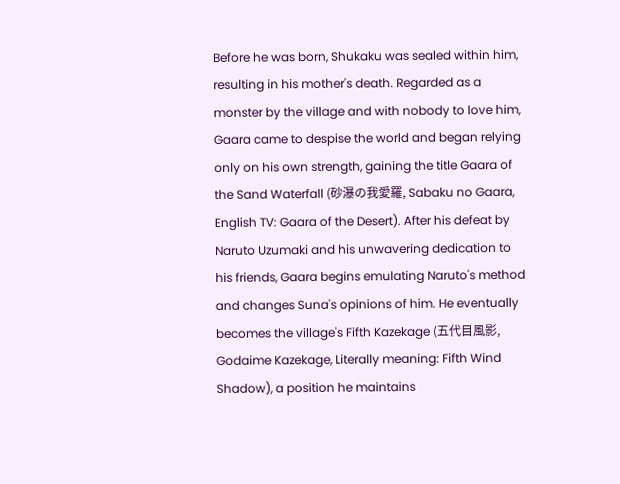Before he was born, Shukaku was sealed within him, resulting in his mother's death. Regarded as a monster by the village and with nobody to love him, Gaara came to despise the world and began relying only on his own strength, gaining the title Gaara of the Sand Waterfall (砂瀑の我愛羅, Sabaku no Gaara, English TV: Gaara of the Desert). After his defeat by Naruto Uzumaki and his unwavering dedication to his friends, Gaara begins emulating Naruto's method and changes Suna's opinions of him. He eventually becomes the village's Fifth Kazekage (五代目風影, Godaime Kazekage, Literally meaning: Fifth Wind Shadow), a position he maintains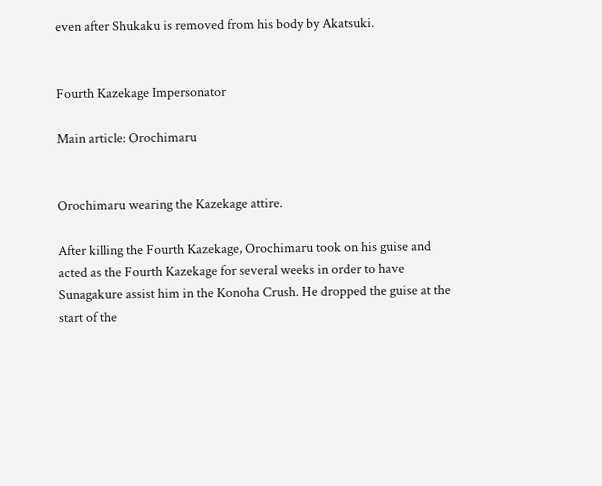even after Shukaku is removed from his body by Akatsuki.


Fourth Kazekage Impersonator

Main article: Orochimaru


Orochimaru wearing the Kazekage attire.

After killing the Fourth Kazekage, Orochimaru took on his guise and acted as the Fourth Kazekage for several weeks in order to have Sunagakure assist him in the Konoha Crush. He dropped the guise at the start of the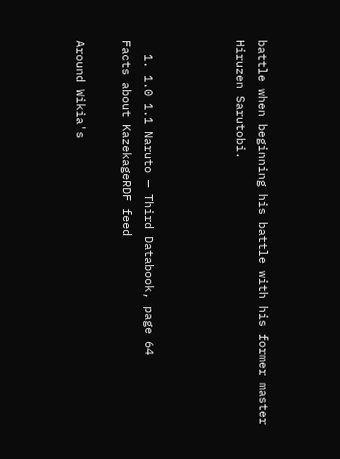battle when beginning his battle with his former master Hiruzen Sarutobi.



  1. 1.0 1.1 Naruto — Third Databook, page 64
Facts about KazekageRDF feed

Around Wikia's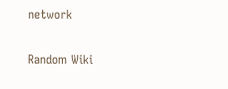network

Random Wiki